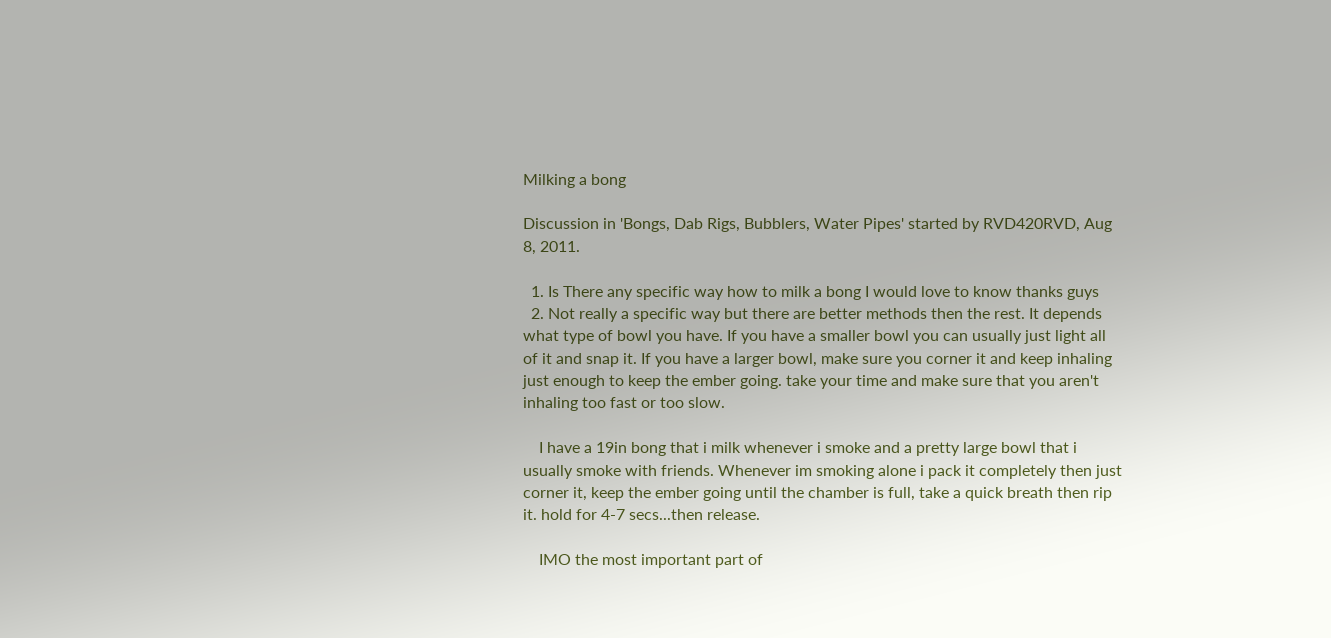Milking a bong

Discussion in 'Bongs, Dab Rigs, Bubblers, Water Pipes' started by RVD420RVD, Aug 8, 2011.

  1. Is There any specific way how to milk a bong I would love to know thanks guys
  2. Not really a specific way but there are better methods then the rest. It depends what type of bowl you have. If you have a smaller bowl you can usually just light all of it and snap it. If you have a larger bowl, make sure you corner it and keep inhaling just enough to keep the ember going. take your time and make sure that you aren't inhaling too fast or too slow.

    I have a 19in bong that i milk whenever i smoke and a pretty large bowl that i usually smoke with friends. Whenever im smoking alone i pack it completely then just corner it, keep the ember going until the chamber is full, take a quick breath then rip it. hold for 4-7 secs...then release.

    IMO the most important part of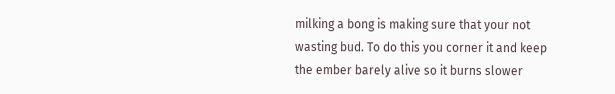milking a bong is making sure that your not wasting bud. To do this you corner it and keep the ember barely alive so it burns slower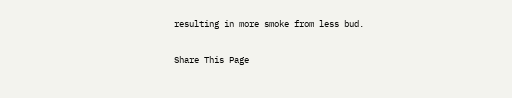resulting in more smoke from less bud.

Share This Page